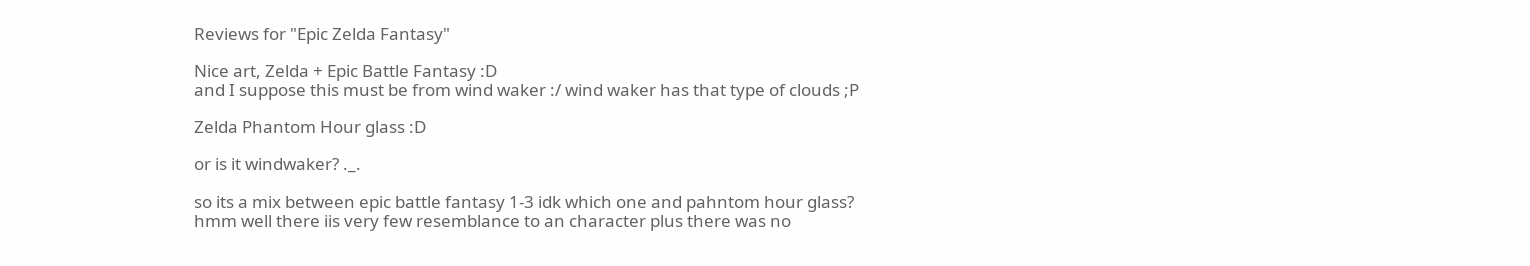Reviews for "Epic Zelda Fantasy"

Nice art, Zelda + Epic Battle Fantasy :D
and I suppose this must be from wind waker :/ wind waker has that type of clouds ;P

Zelda Phantom Hour glass :D

or is it windwaker? ._.

so its a mix between epic battle fantasy 1-3 idk which one and pahntom hour glass? hmm well there iis very few resemblance to an character plus there was no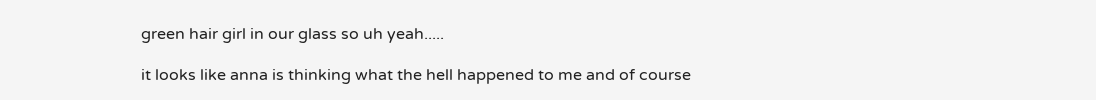green hair girl in our glass so uh yeah.....

it looks like anna is thinking what the hell happened to me and of course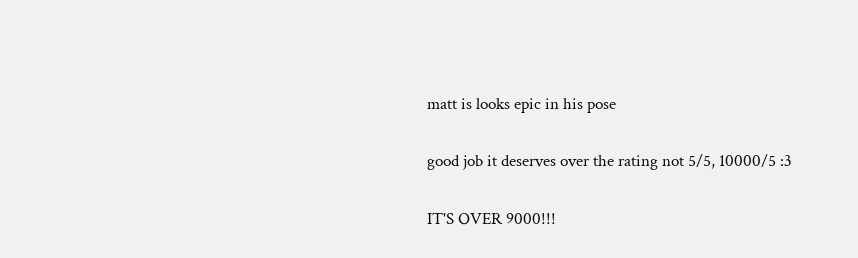matt is looks epic in his pose

good job it deserves over the rating not 5/5, 10000/5 :3

IT'S OVER 9000!!!